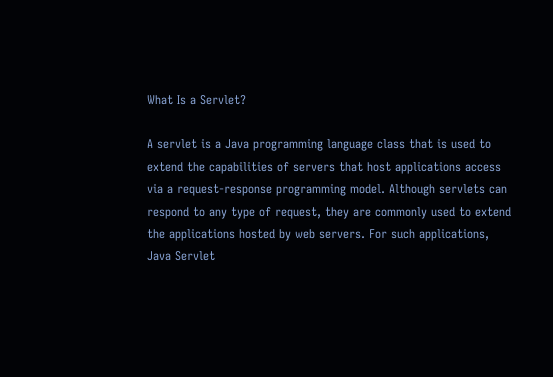What Is a Servlet?

A servlet is a Java programming language class that is used to extend the capabilities of servers that host applications access via a request-response programming model. Although servlets can respond to any type of request, they are commonly used to extend the applications hosted by web servers. For such applications, Java Servlet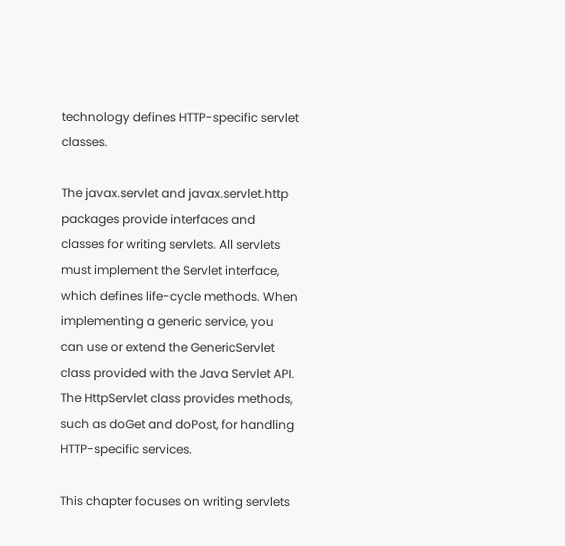technology defines HTTP-specific servlet classes.

The javax.servlet and javax.servlet.http packages provide interfaces and classes for writing servlets. All servlets must implement the Servlet interface, which defines life-cycle methods. When implementing a generic service, you can use or extend the GenericServlet class provided with the Java Servlet API. The HttpServlet class provides methods, such as doGet and doPost, for handling HTTP-specific services.

This chapter focuses on writing servlets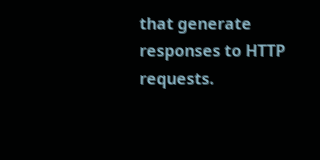that generate responses to HTTP requests.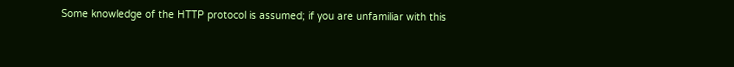Some knowledge of the HTTP protocol is assumed; if you are unfamiliar with this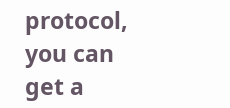protocol, you can get a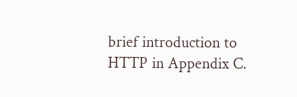brief introduction to HTTP in Appendix C.